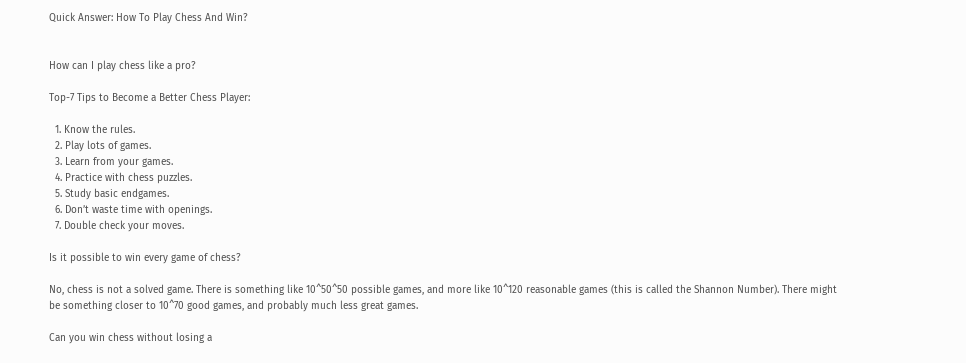Quick Answer: How To Play Chess And Win?


How can I play chess like a pro?

Top-7 Tips to Become a Better Chess Player:

  1. Know the rules.
  2. Play lots of games.
  3. Learn from your games.
  4. Practice with chess puzzles.
  5. Study basic endgames.
  6. Don’t waste time with openings.
  7. Double check your moves.

Is it possible to win every game of chess?

No, chess is not a solved game. There is something like 10^50^50 possible games, and more like 10^120 reasonable games (this is called the Shannon Number). There might be something closer to 10^70 good games, and probably much less great games.

Can you win chess without losing a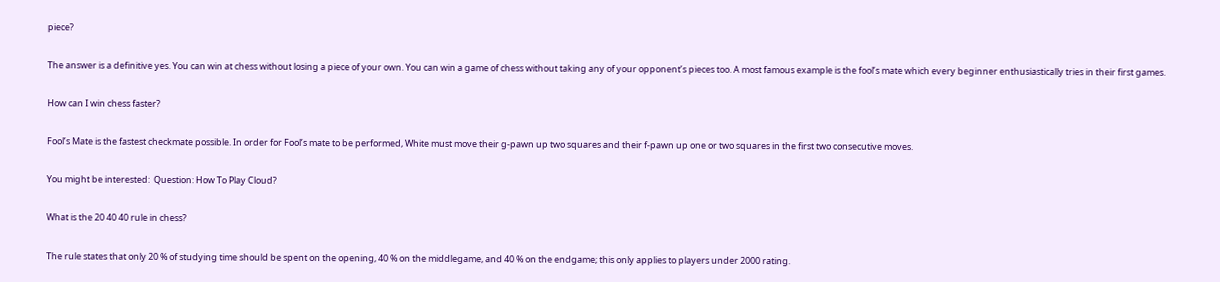piece?

The answer is a definitive yes. You can win at chess without losing a piece of your own. You can win a game of chess without taking any of your opponent’s pieces too. A most famous example is the fool’s mate which every beginner enthusiastically tries in their first games.

How can I win chess faster?

Fool’s Mate is the fastest checkmate possible. In order for Fool’s mate to be performed, White must move their g-pawn up two squares and their f-pawn up one or two squares in the first two consecutive moves.

You might be interested:  Question: How To Play Cloud?

What is the 20 40 40 rule in chess?

The rule states that only 20 % of studying time should be spent on the opening, 40 % on the middlegame, and 40 % on the endgame; this only applies to players under 2000 rating.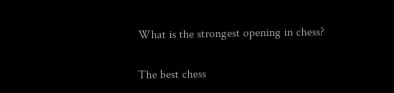What is the strongest opening in chess?

The best chess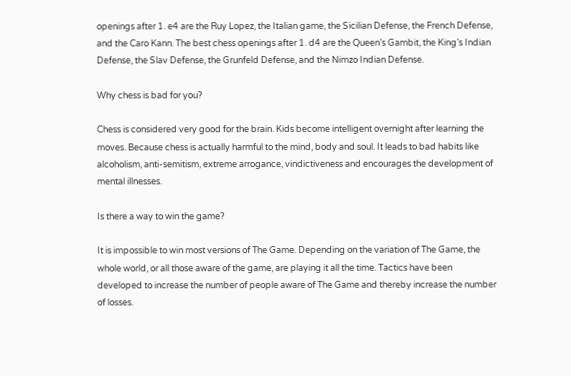openings after 1. e4 are the Ruy Lopez, the Italian game, the Sicilian Defense, the French Defense, and the Caro Kann. The best chess openings after 1. d4 are the Queen’s Gambit, the King’s Indian Defense, the Slav Defense, the Grunfeld Defense, and the Nimzo Indian Defense.

Why chess is bad for you?

Chess is considered very good for the brain. Kids become intelligent overnight after learning the moves. Because chess is actually harmful to the mind, body and soul. It leads to bad habits like alcoholism, anti-semitism, extreme arrogance, vindictiveness and encourages the development of mental illnesses.

Is there a way to win the game?

It is impossible to win most versions of The Game. Depending on the variation of The Game, the whole world, or all those aware of the game, are playing it all the time. Tactics have been developed to increase the number of people aware of The Game and thereby increase the number of losses.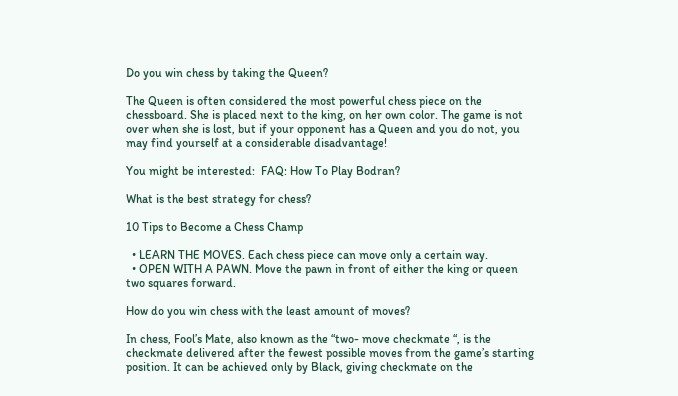Do you win chess by taking the Queen?

The Queen is often considered the most powerful chess piece on the chessboard. She is placed next to the king, on her own color. The game is not over when she is lost, but if your opponent has a Queen and you do not, you may find yourself at a considerable disadvantage!

You might be interested:  FAQ: How To Play Bodran?

What is the best strategy for chess?

10 Tips to Become a Chess Champ

  • LEARN THE MOVES. Each chess piece can move only a certain way.
  • OPEN WITH A PAWN. Move the pawn in front of either the king or queen two squares forward.

How do you win chess with the least amount of moves?

In chess, Fool’s Mate, also known as the “two- move checkmate “, is the checkmate delivered after the fewest possible moves from the game’s starting position. It can be achieved only by Black, giving checkmate on the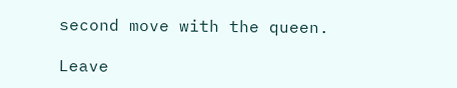second move with the queen.

Leave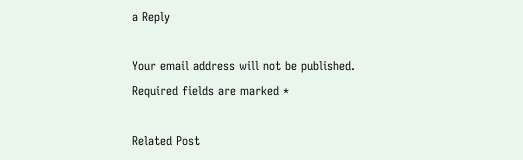a Reply

Your email address will not be published. Required fields are marked *

Related Post